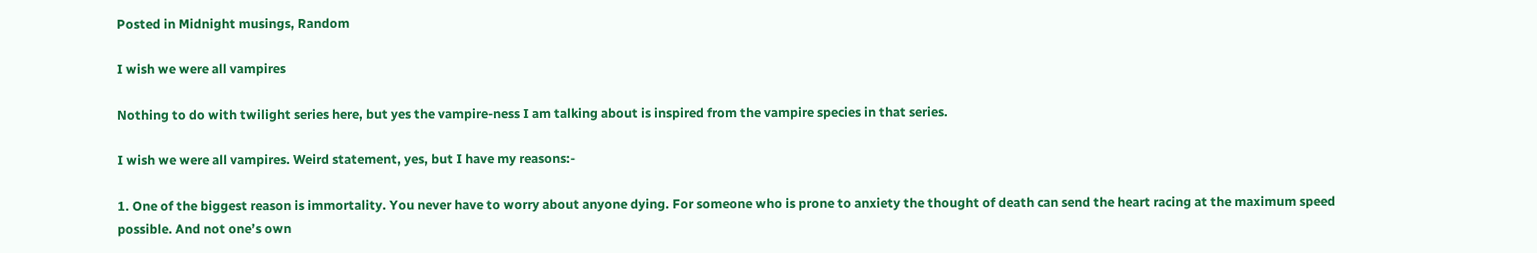Posted in Midnight musings, Random

I wish we were all vampires

Nothing to do with twilight series here, but yes the vampire-ness I am talking about is inspired from the vampire species in that series.

I wish we were all vampires. Weird statement, yes, but I have my reasons:-

1. One of the biggest reason is immortality. You never have to worry about anyone dying. For someone who is prone to anxiety the thought of death can send the heart racing at the maximum speed possible. And not one’s own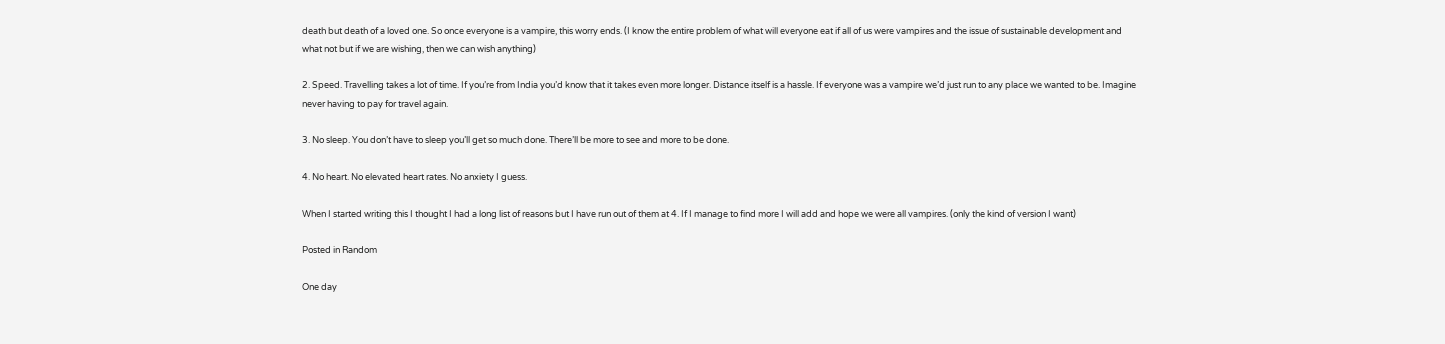death but death of a loved one. So once everyone is a vampire, this worry ends. (I know the entire problem of what will everyone eat if all of us were vampires and the issue of sustainable development and what not but if we are wishing, then we can wish anything)

2. Speed. Travelling takes a lot of time. If you’re from India you’d know that it takes even more longer. Distance itself is a hassle. If everyone was a vampire we’d just run to any place we wanted to be. Imagine never having to pay for travel again.

3. No sleep. You don’t have to sleep you’ll get so much done. There’ll be more to see and more to be done.

4. No heart. No elevated heart rates. No anxiety I guess.

When I started writing this I thought I had a long list of reasons but I have run out of them at 4. If I manage to find more I will add and hope we were all vampires. (only the kind of version I want)

Posted in Random

One day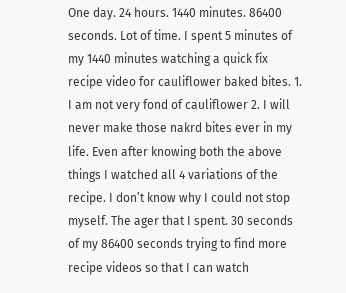One day. 24 hours. 1440 minutes. 86400 seconds. Lot of time. I spent 5 minutes of my 1440 minutes watching a quick fix recipe video for cauliflower baked bites. 1. I am not very fond of cauliflower 2. I will never make those nakrd bites ever in my life. Even after knowing both the above things I watched all 4 variations of the recipe. I don’t know why I could not stop myself. The ager that I spent. 30 seconds of my 86400 seconds trying to find more recipe videos so that I can watch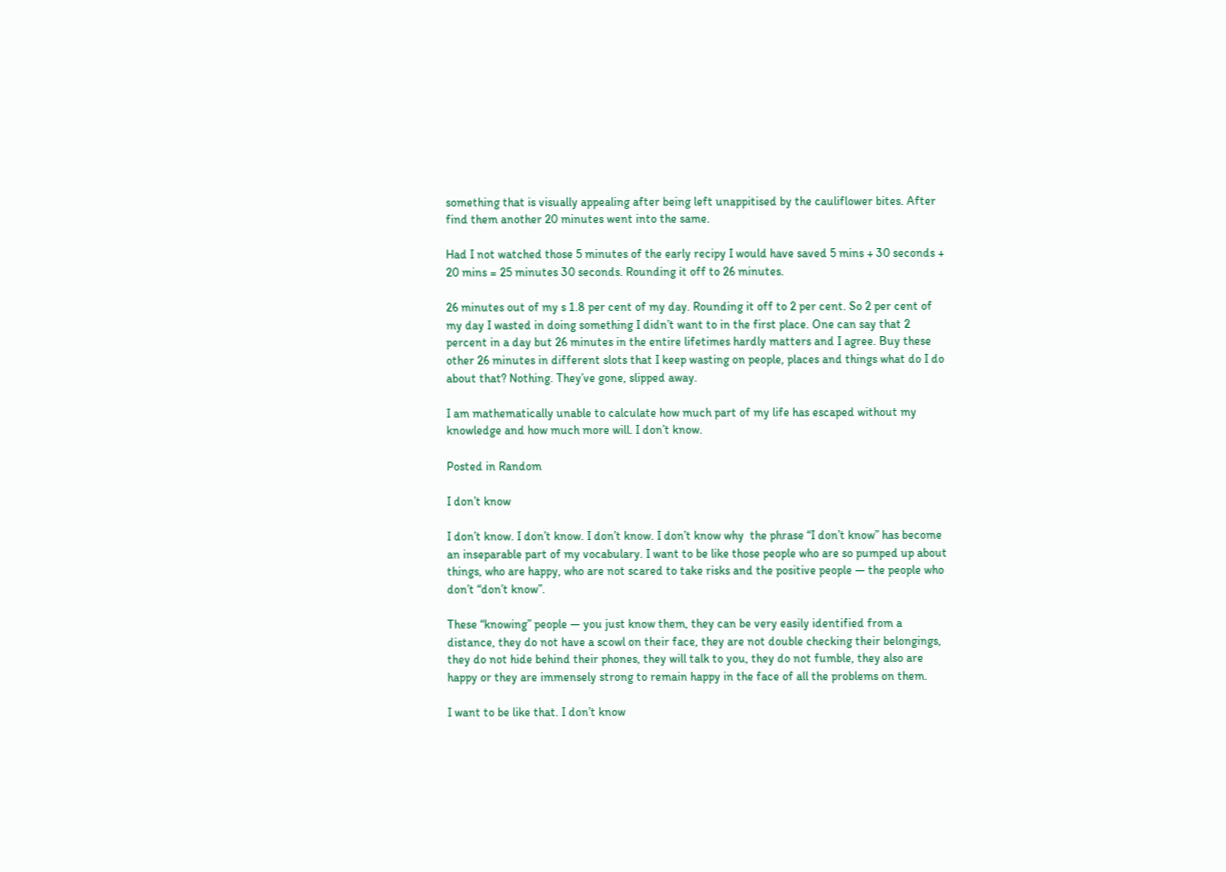something that is visually appealing after being left unappitised by the cauliflower bites. After find them another 20 minutes went into the same.

Had I not watched those 5 minutes of the early recipy I would have saved 5 mins + 30 seconds + 20 mins = 25 minutes 30 seconds. Rounding it off to 26 minutes.

26 minutes out of my s 1.8 per cent of my day. Rounding it off to 2 per cent. So 2 per cent of my day I wasted in doing something I didn’t want to in the first place. One can say that 2 percent in a day but 26 minutes in the entire lifetimes hardly matters and I agree. Buy these other 26 minutes in different slots that I keep wasting on people, places and things what do I do about that? Nothing. They’ve gone, slipped away.

I am mathematically unable to calculate how much part of my life has escaped without my knowledge and how much more will. I don’t know.

Posted in Random

I don’t know

I don’t know. I don’t know. I don’t know. I don’t know why  the phrase “I don’t know” has become an inseparable part of my vocabulary. I want to be like those people who are so pumped up about things, who are happy, who are not scared to take risks and the positive people — the people who don’t “don’t know”.

These “knowing” people — you just know them, they can be very easily identified from a distance, they do not have a scowl on their face, they are not double checking their belongings, they do not hide behind their phones, they will talk to you, they do not fumble, they also are happy or they are immensely strong to remain happy in the face of all the problems on them.

I want to be like that. I don’t know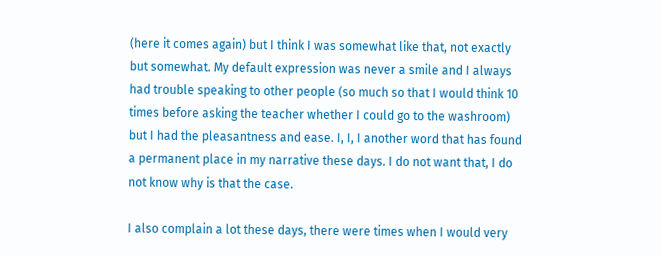(here it comes again) but I think I was somewhat like that, not exactly but somewhat. My default expression was never a smile and I always had trouble speaking to other people (so much so that I would think 10 times before asking the teacher whether I could go to the washroom) but I had the pleasantness and ease. I, I, I another word that has found a permanent place in my narrative these days. I do not want that, I do not know why is that the case.

I also complain a lot these days, there were times when I would very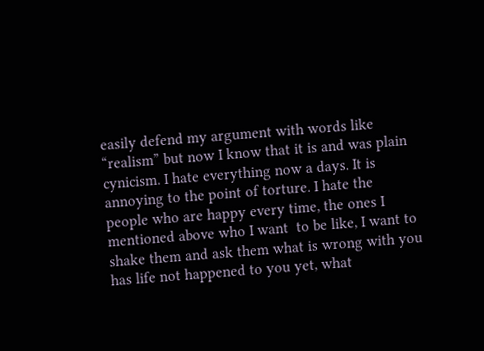easily defend my argument with words like “realism” but now I know that it is and was plain cynicism. I hate everything now a days. It is annoying to the point of torture. I hate the people who are happy every time, the ones I mentioned above who I want  to be like, I want to shake them and ask them what is wrong with you has life not happened to you yet, what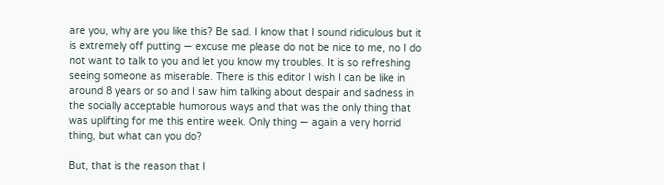are you, why are you like this? Be sad. I know that I sound ridiculous but it is extremely off putting — excuse me please do not be nice to me, no I do not want to talk to you and let you know my troubles. It is so refreshing seeing someone as miserable. There is this editor I wish I can be like in around 8 years or so and I saw him talking about despair and sadness in the socially acceptable humorous ways and that was the only thing that was uplifting for me this entire week. Only thing — again a very horrid thing, but what can you do?

But, that is the reason that I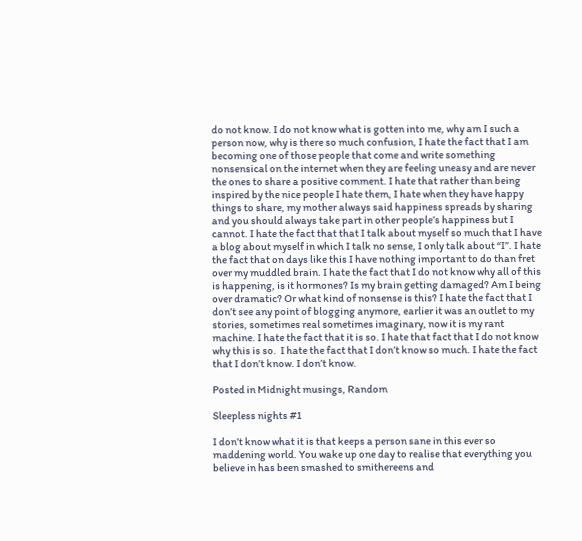do not know. I do not know what is gotten into me, why am I such a person now, why is there so much confusion, I hate the fact that I am becoming one of those people that come and write something nonsensical on the internet when they are feeling uneasy and are never the ones to share a positive comment. I hate that rather than being inspired by the nice people I hate them, I hate when they have happy things to share, my mother always said happiness spreads by sharing and you should always take part in other people’s happiness but I cannot. I hate the fact that that I talk about myself so much that I have a blog about myself in which I talk no sense, I only talk about “I”. I hate the fact that on days like this I have nothing important to do than fret over my muddled brain. I hate the fact that I do not know why all of this is happening, is it hormones? Is my brain getting damaged? Am I being over dramatic? Or what kind of nonsense is this? I hate the fact that I don’t see any point of blogging anymore, earlier it was an outlet to my stories, sometimes real sometimes imaginary, now it is my rant machine. I hate the fact that it is so. I hate that fact that I do not know why this is so.  I hate the fact that I don’t know so much. I hate the fact that I don’t know. I don’t know.

Posted in Midnight musings, Random

Sleepless nights #1

I don’t know what it is that keeps a person sane in this ever so maddening world. You wake up one day to realise that everything you believe in has been smashed to smithereens and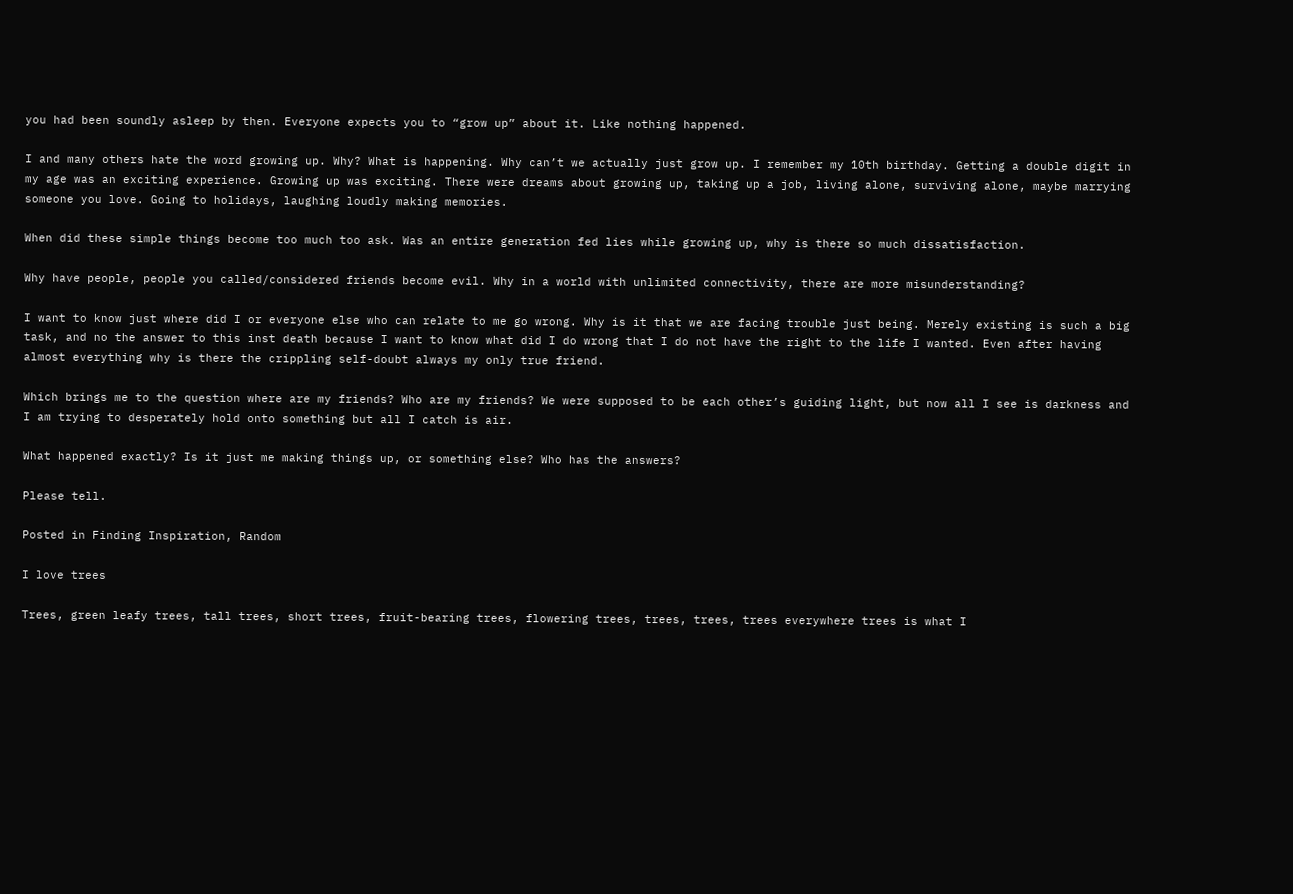you had been soundly asleep by then. Everyone expects you to “grow up” about it. Like nothing happened.

I and many others hate the word growing up. Why? What is happening. Why can’t we actually just grow up. I remember my 10th birthday. Getting a double digit in my age was an exciting experience. Growing up was exciting. There were dreams about growing up, taking up a job, living alone, surviving alone, maybe marrying someone you love. Going to holidays, laughing loudly making memories.

When did these simple things become too much too ask. Was an entire generation fed lies while growing up, why is there so much dissatisfaction.

Why have people, people you called/considered friends become evil. Why in a world with unlimited connectivity, there are more misunderstanding?

I want to know just where did I or everyone else who can relate to me go wrong. Why is it that we are facing trouble just being. Merely existing is such a big task, and no the answer to this inst death because I want to know what did I do wrong that I do not have the right to the life I wanted. Even after having almost everything why is there the crippling self-doubt always my only true friend.

Which brings me to the question where are my friends? Who are my friends? We were supposed to be each other’s guiding light, but now all I see is darkness and I am trying to desperately hold onto something but all I catch is air.

What happened exactly? Is it just me making things up, or something else? Who has the answers?

Please tell.

Posted in Finding Inspiration, Random

I love trees

Trees, green leafy trees, tall trees, short trees, fruit-bearing trees, flowering trees, trees, trees, trees everywhere trees is what I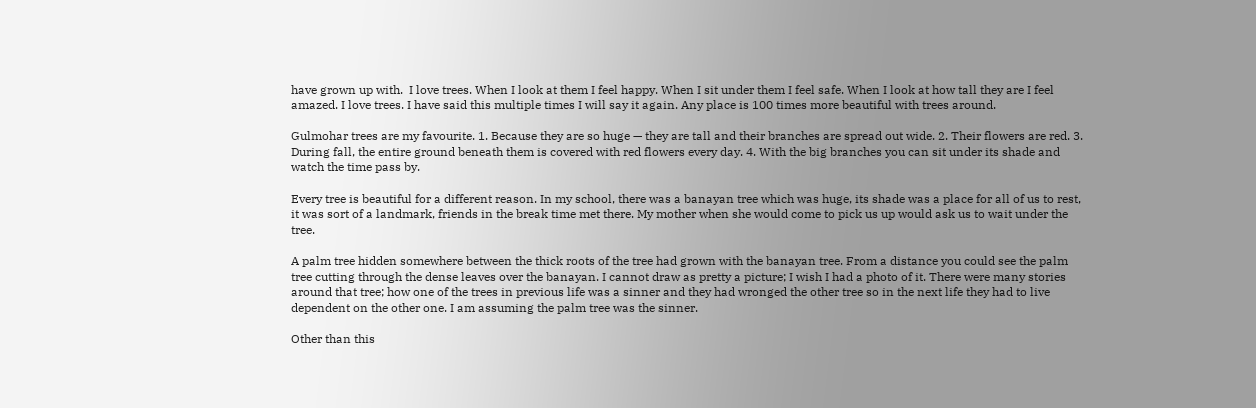have grown up with.  I love trees. When I look at them I feel happy. When I sit under them I feel safe. When I look at how tall they are I feel amazed. I love trees. I have said this multiple times I will say it again. Any place is 100 times more beautiful with trees around.

Gulmohar trees are my favourite. 1. Because they are so huge — they are tall and their branches are spread out wide. 2. Their flowers are red. 3. During fall, the entire ground beneath them is covered with red flowers every day. 4. With the big branches you can sit under its shade and watch the time pass by.

Every tree is beautiful for a different reason. In my school, there was a banayan tree which was huge, its shade was a place for all of us to rest, it was sort of a landmark, friends in the break time met there. My mother when she would come to pick us up would ask us to wait under the tree.

A palm tree hidden somewhere between the thick roots of the tree had grown with the banayan tree. From a distance you could see the palm tree cutting through the dense leaves over the banayan. I cannot draw as pretty a picture; I wish I had a photo of it. There were many stories around that tree; how one of the trees in previous life was a sinner and they had wronged the other tree so in the next life they had to live dependent on the other one. I am assuming the palm tree was the sinner.

Other than this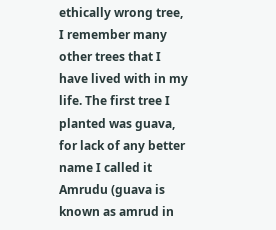ethically wrong tree, I remember many other trees that I have lived with in my life. The first tree I planted was guava, for lack of any better name I called it Amrudu (guava is known as amrud in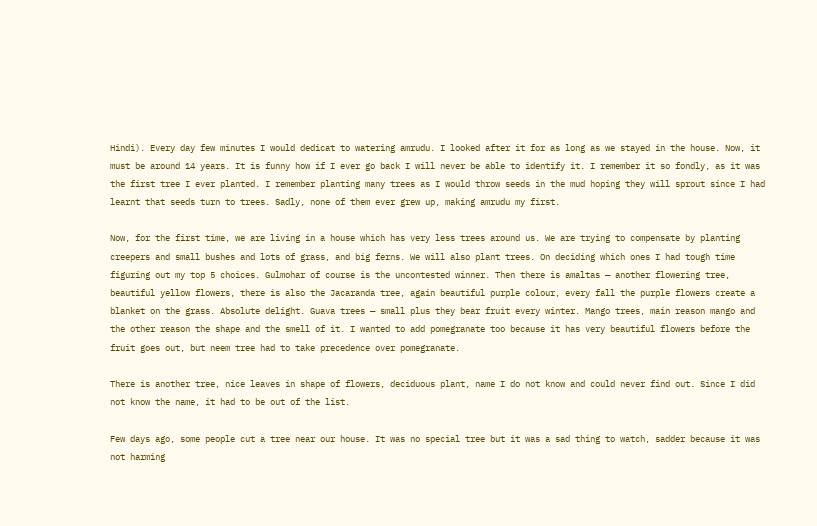Hindi). Every day few minutes I would dedicat to watering amrudu. I looked after it for as long as we stayed in the house. Now, it must be around 14 years. It is funny how if I ever go back I will never be able to identify it. I remember it so fondly, as it was the first tree I ever planted. I remember planting many trees as I would throw seeds in the mud hoping they will sprout since I had learnt that seeds turn to trees. Sadly, none of them ever grew up, making amrudu my first.

Now, for the first time, we are living in a house which has very less trees around us. We are trying to compensate by planting creepers and small bushes and lots of grass, and big ferns. We will also plant trees. On deciding which ones I had tough time figuring out my top 5 choices. Gulmohar of course is the uncontested winner. Then there is amaltas — another flowering tree, beautiful yellow flowers, there is also the Jacaranda tree, again beautiful purple colour, every fall the purple flowers create a blanket on the grass. Absolute delight. Guava trees — small plus they bear fruit every winter. Mango trees, main reason mango and the other reason the shape and the smell of it. I wanted to add pomegranate too because it has very beautiful flowers before the fruit goes out, but neem tree had to take precedence over pomegranate.

There is another tree, nice leaves in shape of flowers, deciduous plant, name I do not know and could never find out. Since I did not know the name, it had to be out of the list.

Few days ago, some people cut a tree near our house. It was no special tree but it was a sad thing to watch, sadder because it was not harming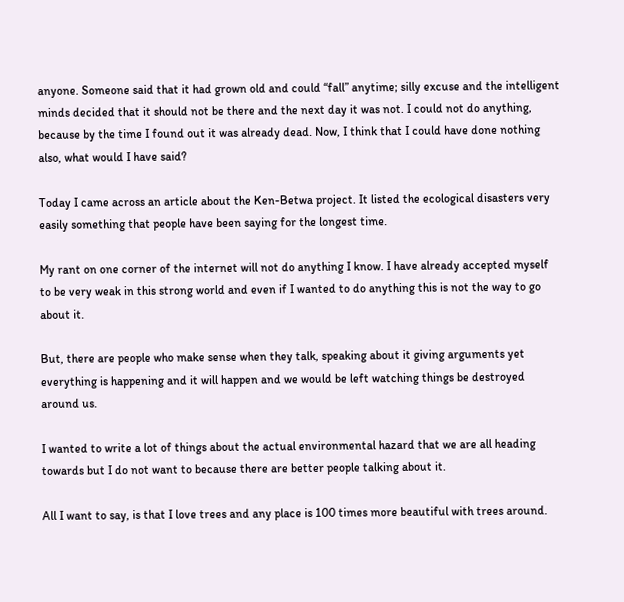anyone. Someone said that it had grown old and could “fall” anytime; silly excuse and the intelligent minds decided that it should not be there and the next day it was not. I could not do anything, because by the time I found out it was already dead. Now, I think that I could have done nothing also, what would I have said?

Today I came across an article about the Ken-Betwa project. It listed the ecological disasters very easily something that people have been saying for the longest time.

My rant on one corner of the internet will not do anything I know. I have already accepted myself to be very weak in this strong world and even if I wanted to do anything this is not the way to go about it.

But, there are people who make sense when they talk, speaking about it giving arguments yet everything is happening and it will happen and we would be left watching things be destroyed around us.

I wanted to write a lot of things about the actual environmental hazard that we are all heading towards but I do not want to because there are better people talking about it.

All I want to say, is that I love trees and any place is 100 times more beautiful with trees around.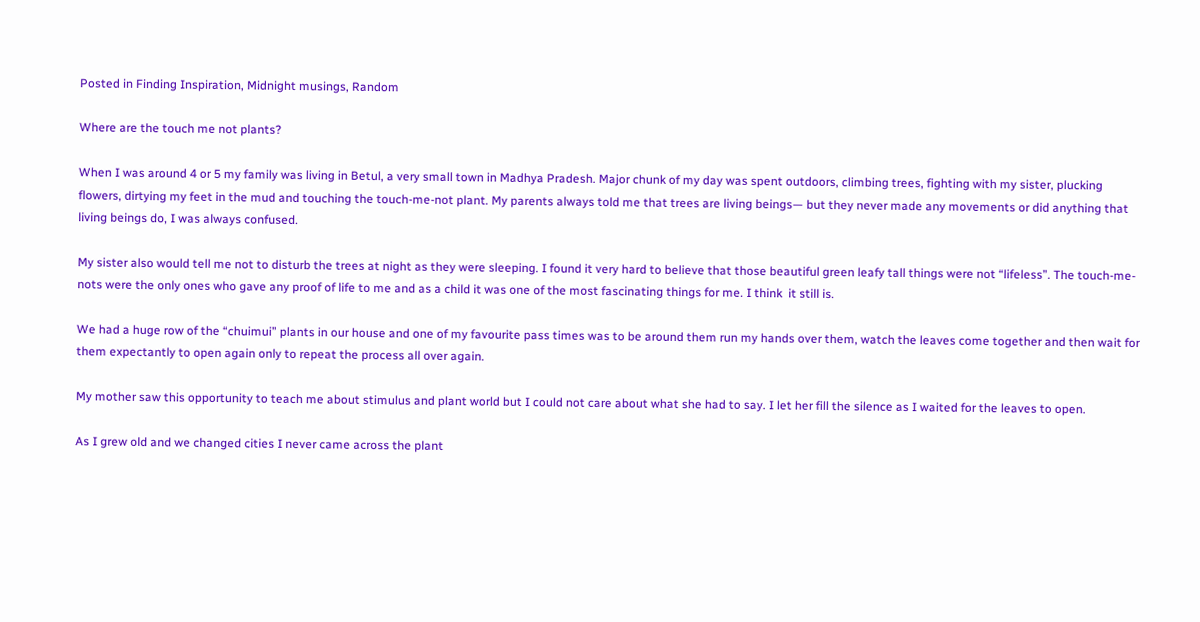Posted in Finding Inspiration, Midnight musings, Random

Where are the touch me not plants?

When I was around 4 or 5 my family was living in Betul, a very small town in Madhya Pradesh. Major chunk of my day was spent outdoors, climbing trees, fighting with my sister, plucking flowers, dirtying my feet in the mud and touching the touch-me-not plant. My parents always told me that trees are living beings— but they never made any movements or did anything that living beings do, I was always confused.

My sister also would tell me not to disturb the trees at night as they were sleeping. I found it very hard to believe that those beautiful green leafy tall things were not “lifeless”. The touch-me-nots were the only ones who gave any proof of life to me and as a child it was one of the most fascinating things for me. I think  it still is.

We had a huge row of the “chuimui” plants in our house and one of my favourite pass times was to be around them run my hands over them, watch the leaves come together and then wait for them expectantly to open again only to repeat the process all over again.

My mother saw this opportunity to teach me about stimulus and plant world but I could not care about what she had to say. I let her fill the silence as I waited for the leaves to open.

As I grew old and we changed cities I never came across the plant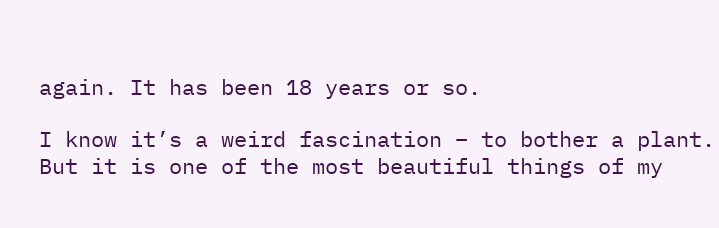again. It has been 18 years or so.

I know it’s a weird fascination – to bother a plant. But it is one of the most beautiful things of my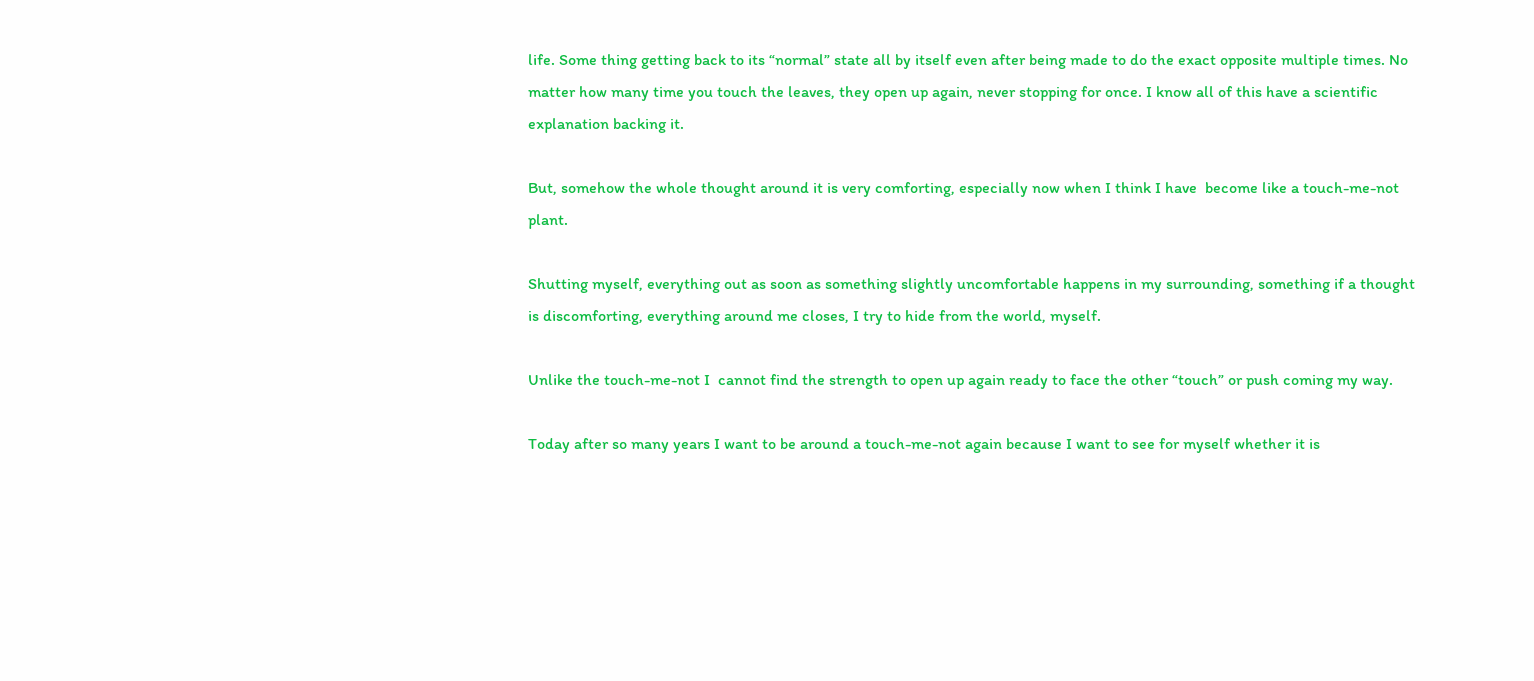life. Some thing getting back to its “normal” state all by itself even after being made to do the exact opposite multiple times. No matter how many time you touch the leaves, they open up again, never stopping for once. I know all of this have a scientific explanation backing it.

But, somehow the whole thought around it is very comforting, especially now when I think I have  become like a touch-me-not plant.

Shutting myself, everything out as soon as something slightly uncomfortable happens in my surrounding, something if a thought is discomforting, everything around me closes, I try to hide from the world, myself.

Unlike the touch-me-not I  cannot find the strength to open up again ready to face the other “touch” or push coming my way.

Today after so many years I want to be around a touch-me-not again because I want to see for myself whether it is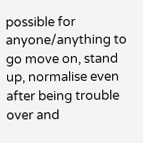possible for anyone/anything to go move on, stand up, normalise even after being trouble over and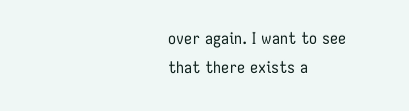over again. I want to see that there exists a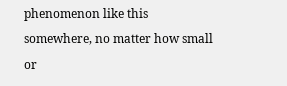phenomenon like this somewhere, no matter how small or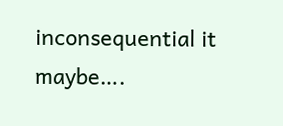inconsequential it maybe….